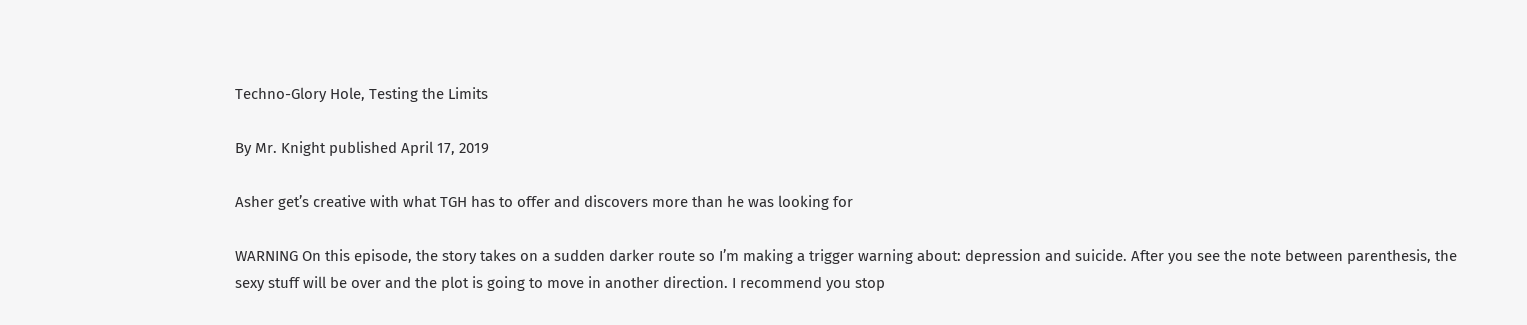Techno-Glory Hole, Testing the Limits

By Mr. Knight published April 17, 2019

Asher get’s creative with what TGH has to offer and discovers more than he was looking for

WARNING On this episode, the story takes on a sudden darker route so I’m making a trigger warning about: depression and suicide. After you see the note between parenthesis, the sexy stuff will be over and the plot is going to move in another direction. I recommend you stop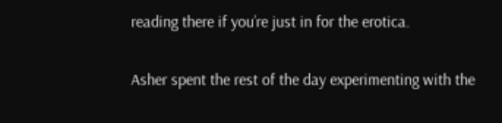reading there if you’re just in for the erotica.

Asher spent the rest of the day experimenting with the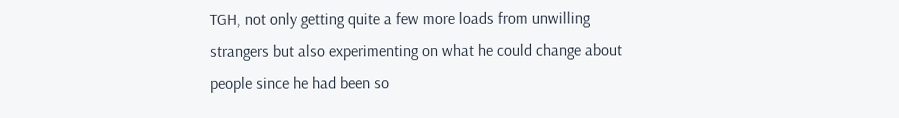TGH, not only getting quite a few more loads from unwilling strangers but also experimenting on what he could change about people since he had been so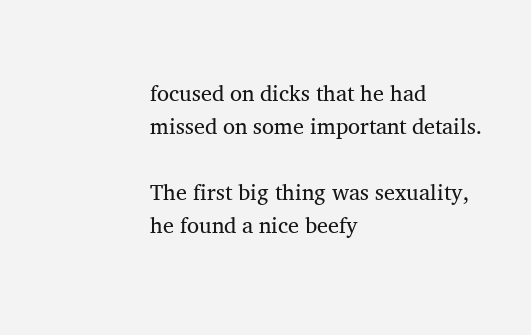focused on dicks that he had missed on some important details.

The first big thing was sexuality, he found a nice beefy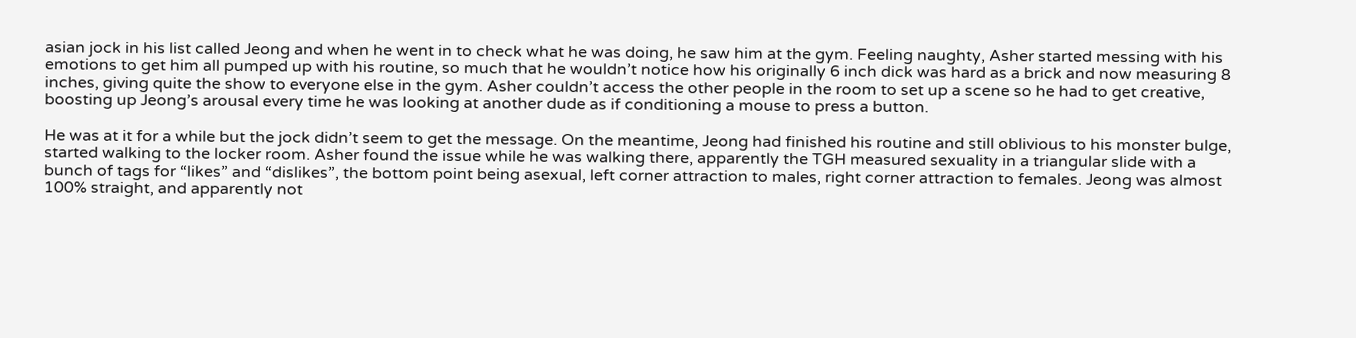asian jock in his list called Jeong and when he went in to check what he was doing, he saw him at the gym. Feeling naughty, Asher started messing with his emotions to get him all pumped up with his routine, so much that he wouldn’t notice how his originally 6 inch dick was hard as a brick and now measuring 8 inches, giving quite the show to everyone else in the gym. Asher couldn’t access the other people in the room to set up a scene so he had to get creative, boosting up Jeong’s arousal every time he was looking at another dude as if conditioning a mouse to press a button.

He was at it for a while but the jock didn’t seem to get the message. On the meantime, Jeong had finished his routine and still oblivious to his monster bulge, started walking to the locker room. Asher found the issue while he was walking there, apparently the TGH measured sexuality in a triangular slide with a bunch of tags for “likes” and “dislikes”, the bottom point being asexual, left corner attraction to males, right corner attraction to females. Jeong was almost 100% straight, and apparently not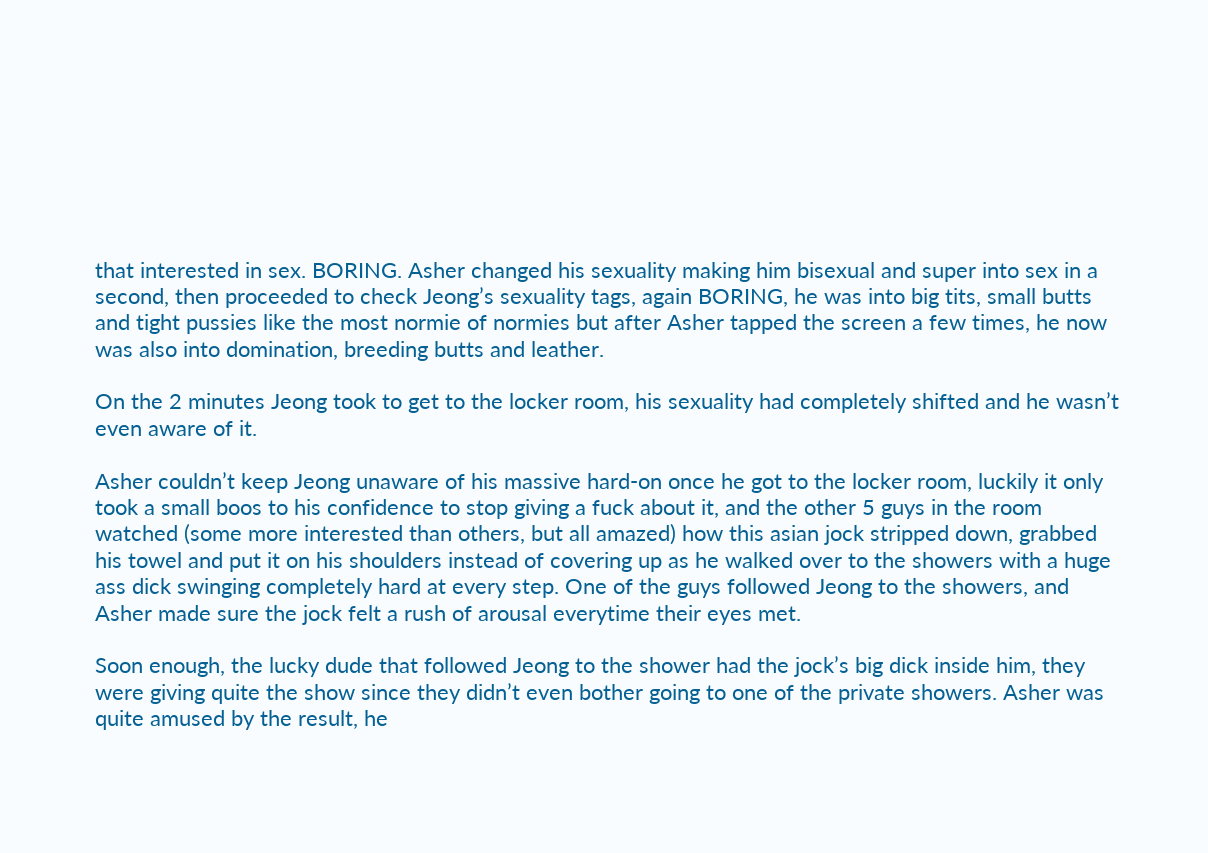that interested in sex. BORING. Asher changed his sexuality making him bisexual and super into sex in a second, then proceeded to check Jeong’s sexuality tags, again BORING, he was into big tits, small butts and tight pussies like the most normie of normies but after Asher tapped the screen a few times, he now was also into domination, breeding butts and leather.

On the 2 minutes Jeong took to get to the locker room, his sexuality had completely shifted and he wasn’t even aware of it.

Asher couldn’t keep Jeong unaware of his massive hard-on once he got to the locker room, luckily it only took a small boos to his confidence to stop giving a fuck about it, and the other 5 guys in the room watched (some more interested than others, but all amazed) how this asian jock stripped down, grabbed his towel and put it on his shoulders instead of covering up as he walked over to the showers with a huge ass dick swinging completely hard at every step. One of the guys followed Jeong to the showers, and Asher made sure the jock felt a rush of arousal everytime their eyes met.

Soon enough, the lucky dude that followed Jeong to the shower had the jock’s big dick inside him, they were giving quite the show since they didn’t even bother going to one of the private showers. Asher was quite amused by the result, he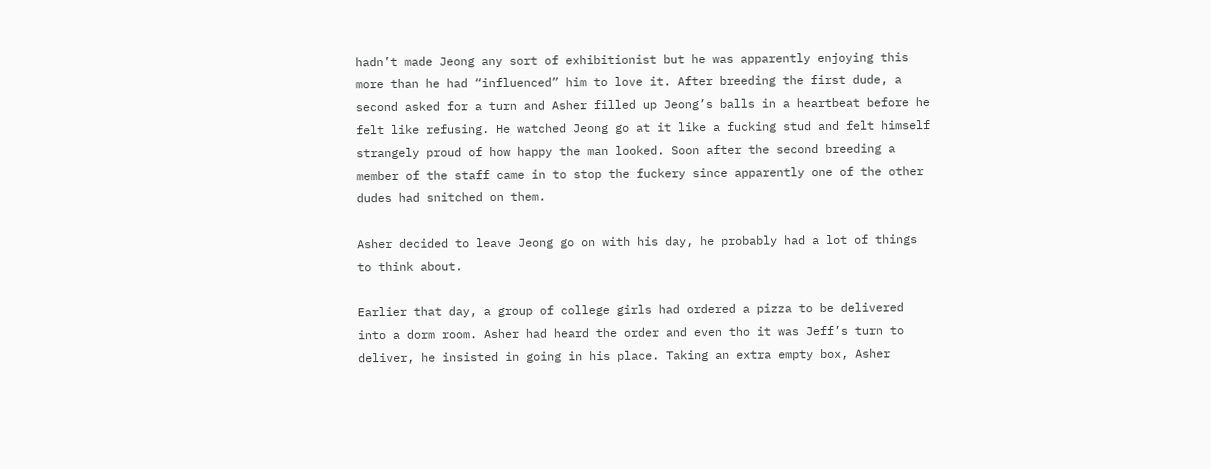hadn’t made Jeong any sort of exhibitionist but he was apparently enjoying this more than he had “influenced” him to love it. After breeding the first dude, a second asked for a turn and Asher filled up Jeong’s balls in a heartbeat before he felt like refusing. He watched Jeong go at it like a fucking stud and felt himself strangely proud of how happy the man looked. Soon after the second breeding a member of the staff came in to stop the fuckery since apparently one of the other dudes had snitched on them.

Asher decided to leave Jeong go on with his day, he probably had a lot of things to think about.

Earlier that day, a group of college girls had ordered a pizza to be delivered into a dorm room. Asher had heard the order and even tho it was Jeff’s turn to deliver, he insisted in going in his place. Taking an extra empty box, Asher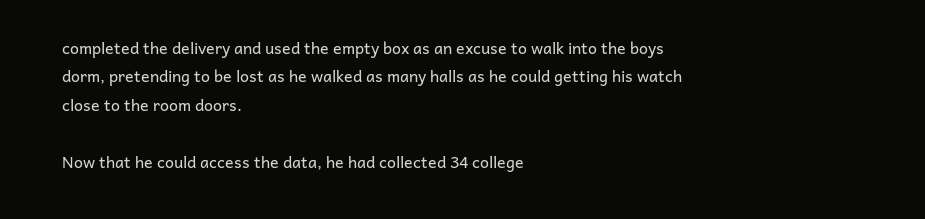completed the delivery and used the empty box as an excuse to walk into the boys dorm, pretending to be lost as he walked as many halls as he could getting his watch close to the room doors.

Now that he could access the data, he had collected 34 college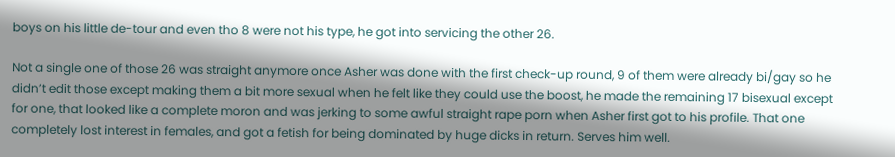boys on his little de-tour and even tho 8 were not his type, he got into servicing the other 26.

Not a single one of those 26 was straight anymore once Asher was done with the first check-up round, 9 of them were already bi/gay so he didn’t edit those except making them a bit more sexual when he felt like they could use the boost, he made the remaining 17 bisexual except for one, that looked like a complete moron and was jerking to some awful straight rape porn when Asher first got to his profile. That one completely lost interest in females, and got a fetish for being dominated by huge dicks in return. Serves him well.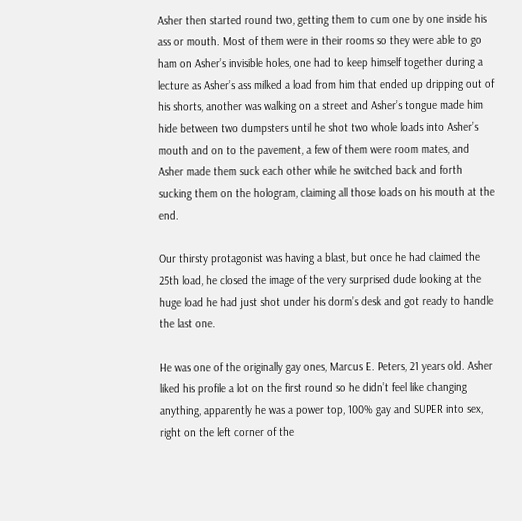Asher then started round two, getting them to cum one by one inside his ass or mouth. Most of them were in their rooms so they were able to go ham on Asher’s invisible holes, one had to keep himself together during a lecture as Asher’s ass milked a load from him that ended up dripping out of his shorts, another was walking on a street and Asher’s tongue made him hide between two dumpsters until he shot two whole loads into Asher’s mouth and on to the pavement, a few of them were room mates, and Asher made them suck each other while he switched back and forth sucking them on the hologram, claiming all those loads on his mouth at the end.

Our thirsty protagonist was having a blast, but once he had claimed the 25th load, he closed the image of the very surprised dude looking at the huge load he had just shot under his dorm’s desk and got ready to handle the last one.

He was one of the originally gay ones, Marcus E. Peters, 21 years old. Asher liked his profile a lot on the first round so he didn’t feel like changing anything, apparently he was a power top, 100% gay and SUPER into sex, right on the left corner of the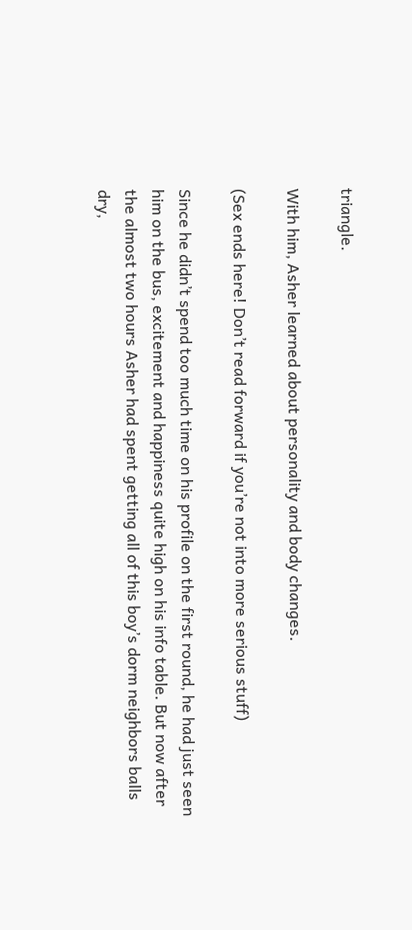triangle.

With him, Asher learned about personality and body changes.

(Sex ends here! Don’t read forward if you’re not into more serious stuff)

Since he didn’t spend too much time on his profile on the first round, he had just seen him on the bus, excitement and happiness quite high on his info table. But now after the almost two hours Asher had spent getting all of this boy’s dorm neighbors balls dry,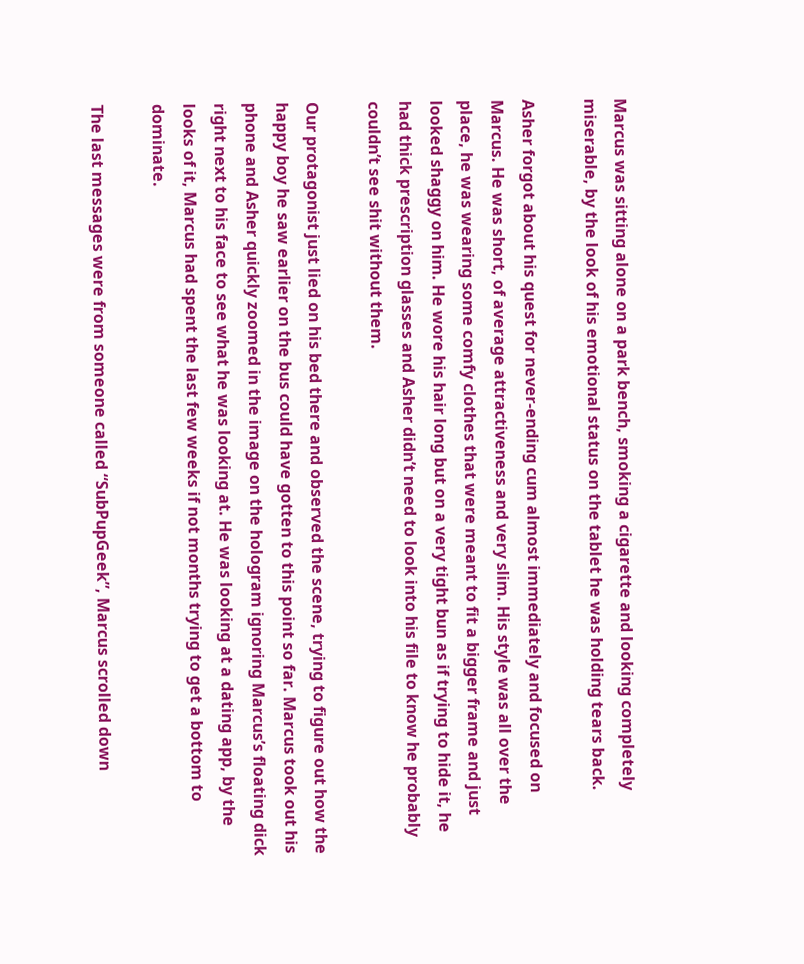Marcus was sitting alone on a park bench, smoking a cigarette and looking completely miserable, by the look of his emotional status on the tablet he was holding tears back.

Asher forgot about his quest for never-ending cum almost immediately and focused on Marcus. He was short, of average attractiveness and very slim. His style was all over the place, he was wearing some comfy clothes that were meant to fit a bigger frame and just looked shaggy on him. He wore his hair long but on a very tight bun as if trying to hide it, he had thick prescription glasses and Asher didn’t need to look into his file to know he probably couldn’t see shit without them.

Our protagonist just lied on his bed there and observed the scene, trying to figure out how the happy boy he saw earlier on the bus could have gotten to this point so far. Marcus took out his phone and Asher quickly zoomed in the image on the hologram ignoring Marcus’s floating dick right next to his face to see what he was looking at. He was looking at a dating app, by the looks of it, Marcus had spent the last few weeks if not months trying to get a bottom to dominate.

The last messages were from someone called “SubPupGeek”, Marcus scrolled down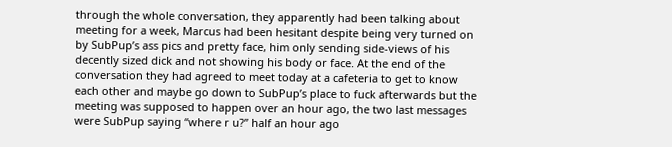through the whole conversation, they apparently had been talking about meeting for a week, Marcus had been hesitant despite being very turned on by SubPup’s ass pics and pretty face, him only sending side-views of his decently sized dick and not showing his body or face. At the end of the conversation they had agreed to meet today at a cafeteria to get to know each other and maybe go down to SubPup’s place to fuck afterwards but the meeting was supposed to happen over an hour ago, the two last messages were SubPup saying “where r u?” half an hour ago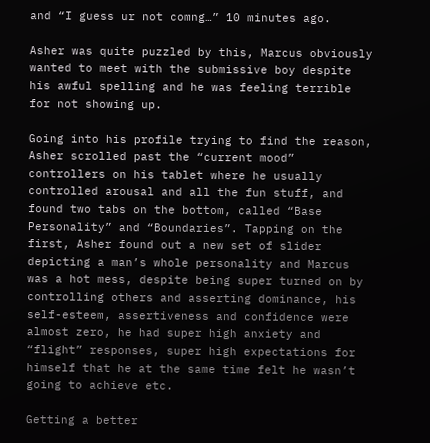and “I guess ur not comng…” 10 minutes ago.

Asher was quite puzzled by this, Marcus obviously wanted to meet with the submissive boy despite his awful spelling and he was feeling terrible for not showing up.

Going into his profile trying to find the reason, Asher scrolled past the “current mood” controllers on his tablet where he usually controlled arousal and all the fun stuff, and found two tabs on the bottom, called “Base Personality” and “Boundaries”. Tapping on the first, Asher found out a new set of slider depicting a man’s whole personality and Marcus was a hot mess, despite being super turned on by controlling others and asserting dominance, his self-esteem, assertiveness and confidence were almost zero, he had super high anxiety and “flight” responses, super high expectations for himself that he at the same time felt he wasn’t going to achieve etc.

Getting a better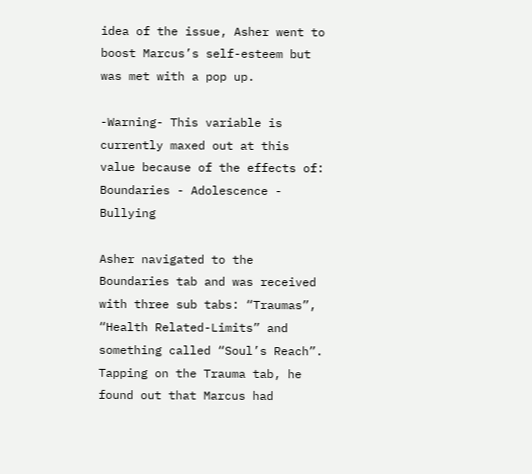idea of the issue, Asher went to boost Marcus’s self-esteem but was met with a pop up.

-Warning- This variable is currently maxed out at this value because of the effects of: Boundaries - Adolescence - Bullying

Asher navigated to the Boundaries tab and was received with three sub tabs: “Traumas”, “Health Related-Limits” and something called “Soul’s Reach”. Tapping on the Trauma tab, he found out that Marcus had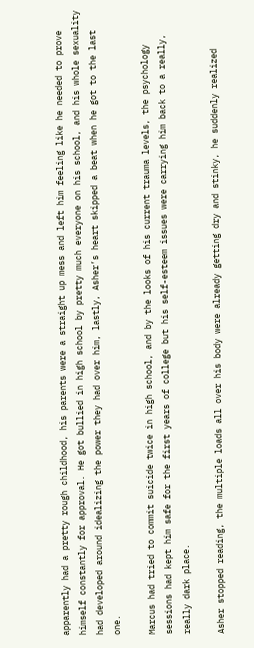apparently had a pretty rough childhood, his parents were a straight up mess and left him feeling like he needed to prove himself constantly for approval. He got bullied in high school by pretty much everyone on his school, and his whole sexuality had developed around idealizing the power they had over him, lastly, Asher’s heart skipped a beat when he got to the last one.

Marcus had tried to commit suicide twice in high school, and by the looks of his current trauma levels, the psychology sessions had kept him safe for the first years of college but his self-esteem issues were carrying him back to a really, really dark place.

Asher stopped reading, the multiple loads all over his body were already getting dry and stinky, he suddenly realized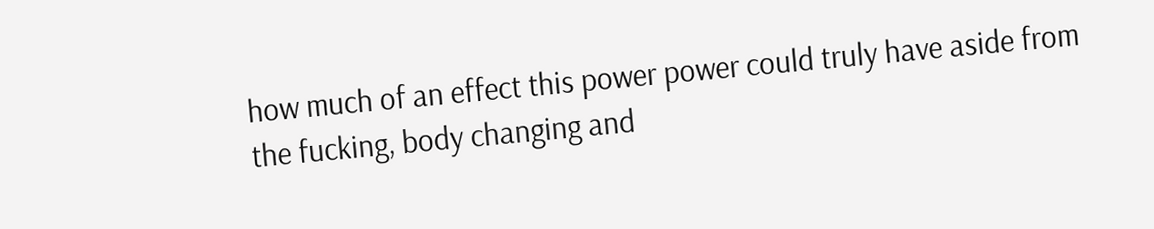how much of an effect this power power could truly have aside from the fucking, body changing and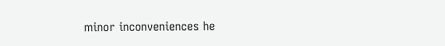minor inconveniences he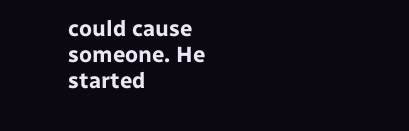could cause someone. He started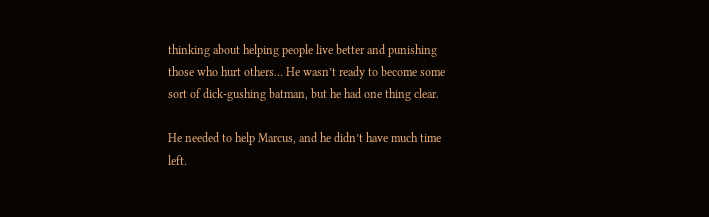thinking about helping people live better and punishing those who hurt others… He wasn’t ready to become some sort of dick-gushing batman, but he had one thing clear.

He needed to help Marcus, and he didn’t have much time left.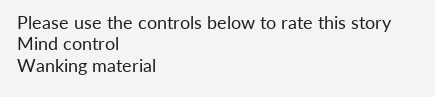Please use the controls below to rate this story
Mind control
Wanking material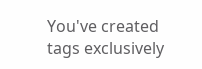You've created tags exclusively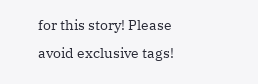for this story! Please avoid exclusive tags!